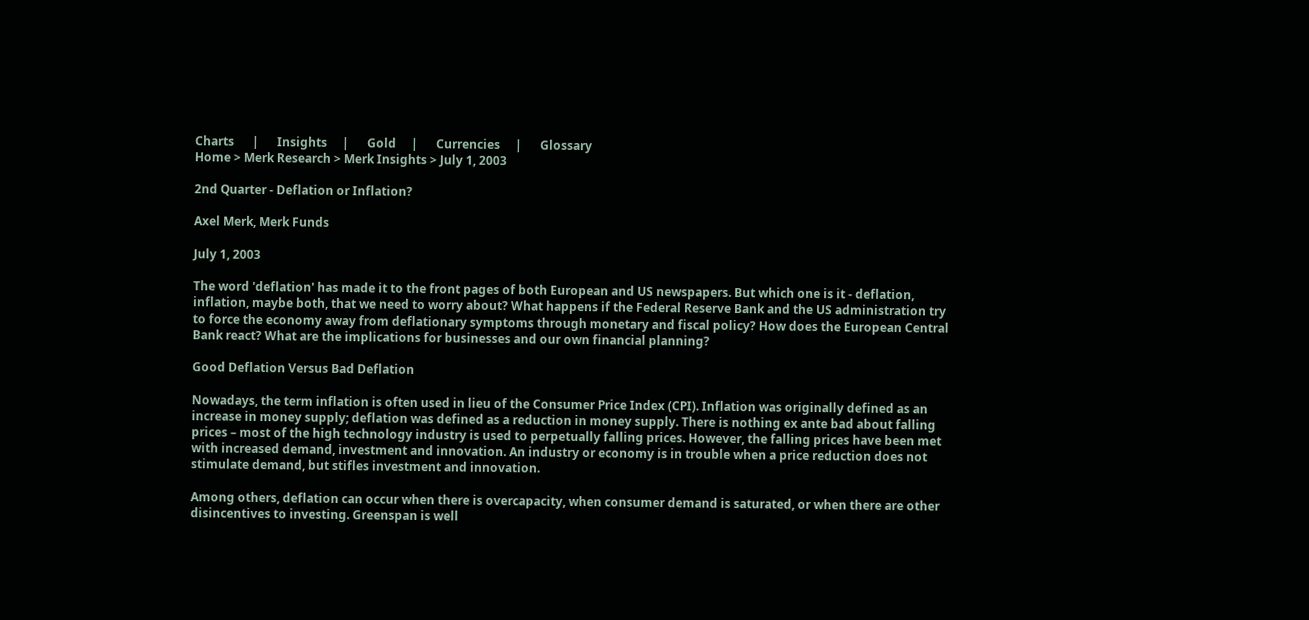Charts      |      Insights     |      Gold     |      Currencies     |      Glossary
Home > Merk Research > Merk Insights > July 1, 2003

2nd Quarter - Deflation or Inflation?

Axel Merk, Merk Funds

July 1, 2003

The word 'deflation' has made it to the front pages of both European and US newspapers. But which one is it - deflation, inflation, maybe both, that we need to worry about? What happens if the Federal Reserve Bank and the US administration try to force the economy away from deflationary symptoms through monetary and fiscal policy? How does the European Central Bank react? What are the implications for businesses and our own financial planning?

Good Deflation Versus Bad Deflation

Nowadays, the term inflation is often used in lieu of the Consumer Price Index (CPI). Inflation was originally defined as an increase in money supply; deflation was defined as a reduction in money supply. There is nothing ex ante bad about falling prices – most of the high technology industry is used to perpetually falling prices. However, the falling prices have been met with increased demand, investment and innovation. An industry or economy is in trouble when a price reduction does not stimulate demand, but stifles investment and innovation.

Among others, deflation can occur when there is overcapacity, when consumer demand is saturated, or when there are other disincentives to investing. Greenspan is well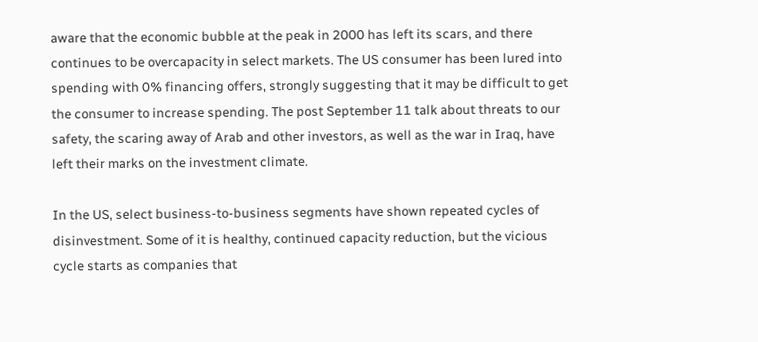aware that the economic bubble at the peak in 2000 has left its scars, and there continues to be overcapacity in select markets. The US consumer has been lured into spending with 0% financing offers, strongly suggesting that it may be difficult to get the consumer to increase spending. The post September 11 talk about threats to our safety, the scaring away of Arab and other investors, as well as the war in Iraq, have left their marks on the investment climate.

In the US, select business-to-business segments have shown repeated cycles of disinvestment. Some of it is healthy, continued capacity reduction, but the vicious cycle starts as companies that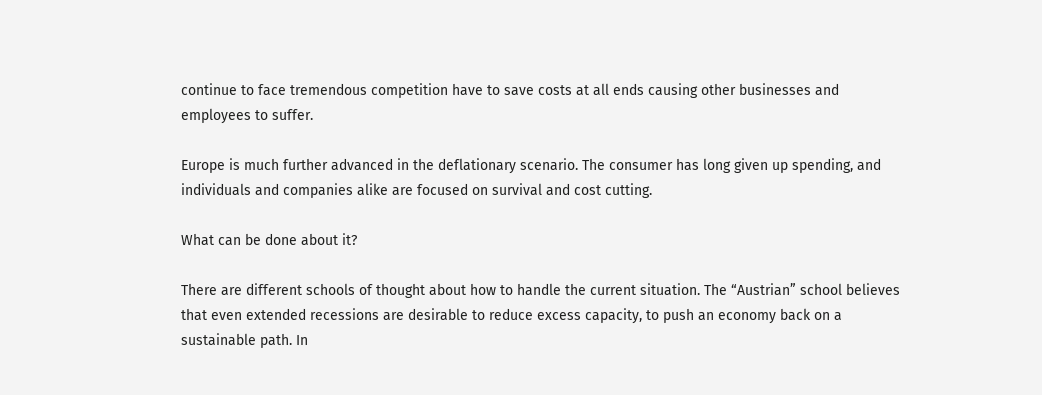continue to face tremendous competition have to save costs at all ends causing other businesses and employees to suffer.

Europe is much further advanced in the deflationary scenario. The consumer has long given up spending, and individuals and companies alike are focused on survival and cost cutting.

What can be done about it?

There are different schools of thought about how to handle the current situation. The “Austrian” school believes that even extended recessions are desirable to reduce excess capacity, to push an economy back on a sustainable path. In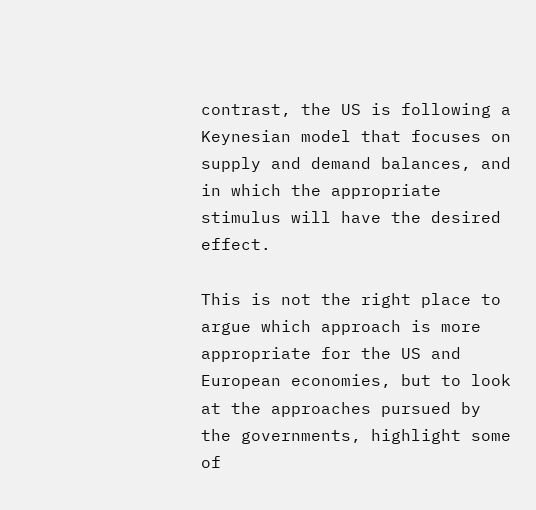contrast, the US is following a Keynesian model that focuses on supply and demand balances, and in which the appropriate stimulus will have the desired effect.

This is not the right place to argue which approach is more appropriate for the US and European economies, but to look at the approaches pursued by the governments, highlight some of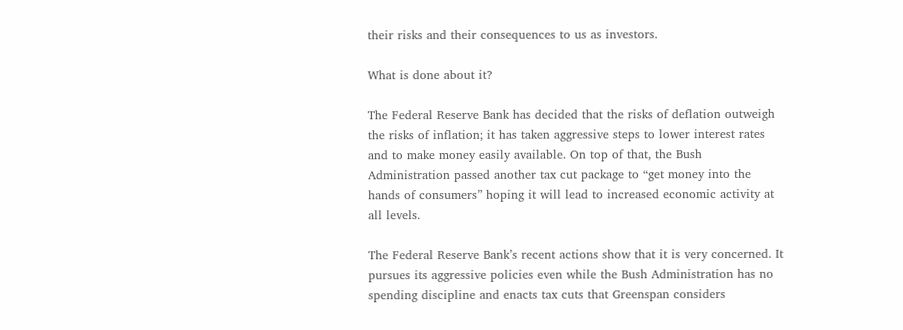their risks and their consequences to us as investors.

What is done about it?

The Federal Reserve Bank has decided that the risks of deflation outweigh the risks of inflation; it has taken aggressive steps to lower interest rates and to make money easily available. On top of that, the Bush Administration passed another tax cut package to “get money into the hands of consumers” hoping it will lead to increased economic activity at all levels.

The Federal Reserve Bank’s recent actions show that it is very concerned. It pursues its aggressive policies even while the Bush Administration has no spending discipline and enacts tax cuts that Greenspan considers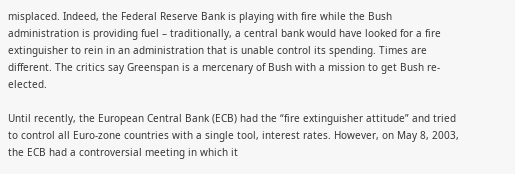misplaced. Indeed, the Federal Reserve Bank is playing with fire while the Bush administration is providing fuel – traditionally, a central bank would have looked for a fire extinguisher to rein in an administration that is unable control its spending. Times are different. The critics say Greenspan is a mercenary of Bush with a mission to get Bush re-elected.

Until recently, the European Central Bank (ECB) had the “fire extinguisher attitude” and tried to control all Euro-zone countries with a single tool, interest rates. However, on May 8, 2003, the ECB had a controversial meeting in which it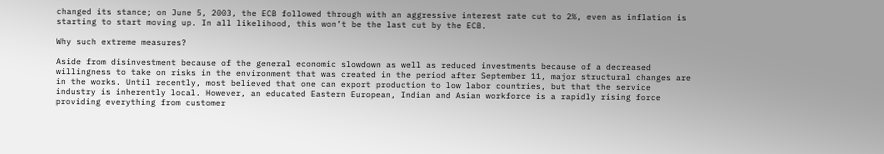changed its stance; on June 5, 2003, the ECB followed through with an aggressive interest rate cut to 2%, even as inflation is starting to start moving up. In all likelihood, this won’t be the last cut by the ECB.

Why such extreme measures?

Aside from disinvestment because of the general economic slowdown as well as reduced investments because of a decreased willingness to take on risks in the environment that was created in the period after September 11, major structural changes are in the works. Until recently, most believed that one can export production to low labor countries, but that the service industry is inherently local. However, an educated Eastern European, Indian and Asian workforce is a rapidly rising force providing everything from customer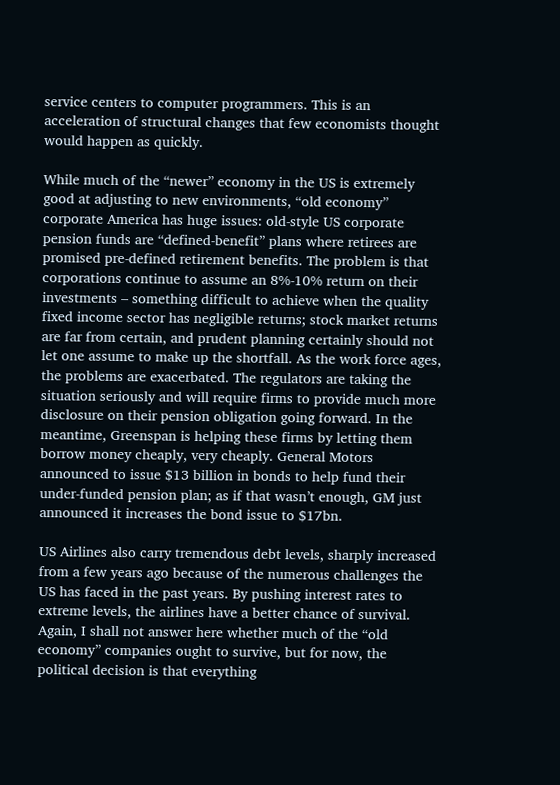service centers to computer programmers. This is an acceleration of structural changes that few economists thought would happen as quickly.

While much of the “newer” economy in the US is extremely good at adjusting to new environments, “old economy” corporate America has huge issues: old-style US corporate pension funds are “defined-benefit” plans where retirees are promised pre-defined retirement benefits. The problem is that corporations continue to assume an 8%-10% return on their investments – something difficult to achieve when the quality fixed income sector has negligible returns; stock market returns are far from certain, and prudent planning certainly should not let one assume to make up the shortfall. As the work force ages, the problems are exacerbated. The regulators are taking the situation seriously and will require firms to provide much more disclosure on their pension obligation going forward. In the meantime, Greenspan is helping these firms by letting them borrow money cheaply, very cheaply. General Motors announced to issue $13 billion in bonds to help fund their under-funded pension plan; as if that wasn’t enough, GM just announced it increases the bond issue to $17bn.

US Airlines also carry tremendous debt levels, sharply increased from a few years ago because of the numerous challenges the US has faced in the past years. By pushing interest rates to extreme levels, the airlines have a better chance of survival. Again, I shall not answer here whether much of the “old economy” companies ought to survive, but for now, the political decision is that everything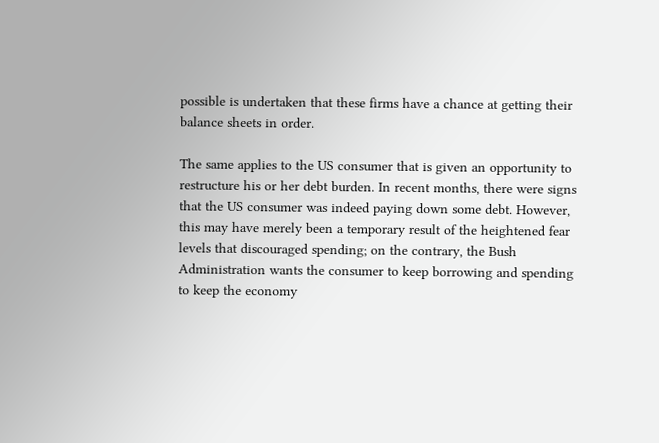possible is undertaken that these firms have a chance at getting their balance sheets in order.

The same applies to the US consumer that is given an opportunity to restructure his or her debt burden. In recent months, there were signs that the US consumer was indeed paying down some debt. However, this may have merely been a temporary result of the heightened fear levels that discouraged spending; on the contrary, the Bush Administration wants the consumer to keep borrowing and spending to keep the economy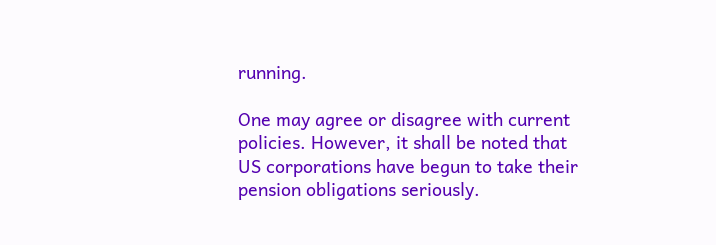running.

One may agree or disagree with current policies. However, it shall be noted that US corporations have begun to take their pension obligations seriously.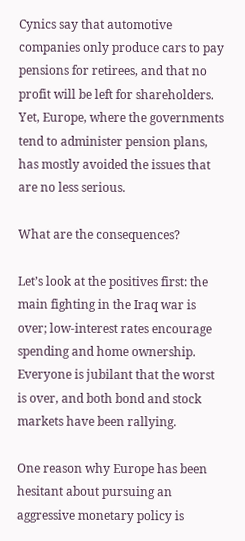Cynics say that automotive companies only produce cars to pay pensions for retirees, and that no profit will be left for shareholders. Yet, Europe, where the governments tend to administer pension plans, has mostly avoided the issues that are no less serious.

What are the consequences?

Let’s look at the positives first: the main fighting in the Iraq war is over; low-interest rates encourage spending and home ownership. Everyone is jubilant that the worst is over, and both bond and stock markets have been rallying.

One reason why Europe has been hesitant about pursuing an aggressive monetary policy is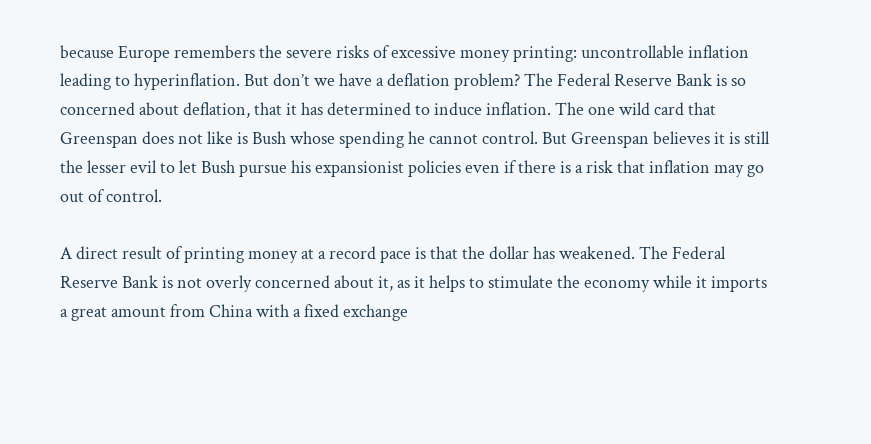because Europe remembers the severe risks of excessive money printing: uncontrollable inflation leading to hyperinflation. But don’t we have a deflation problem? The Federal Reserve Bank is so concerned about deflation, that it has determined to induce inflation. The one wild card that Greenspan does not like is Bush whose spending he cannot control. But Greenspan believes it is still the lesser evil to let Bush pursue his expansionist policies even if there is a risk that inflation may go out of control.

A direct result of printing money at a record pace is that the dollar has weakened. The Federal Reserve Bank is not overly concerned about it, as it helps to stimulate the economy while it imports a great amount from China with a fixed exchange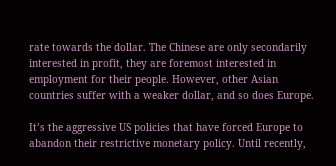rate towards the dollar. The Chinese are only secondarily interested in profit, they are foremost interested in employment for their people. However, other Asian countries suffer with a weaker dollar, and so does Europe.

It’s the aggressive US policies that have forced Europe to abandon their restrictive monetary policy. Until recently,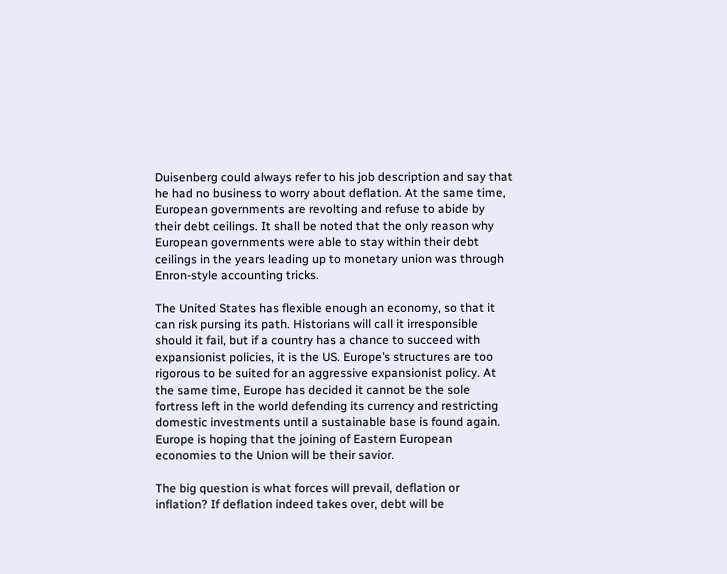Duisenberg could always refer to his job description and say that he had no business to worry about deflation. At the same time, European governments are revolting and refuse to abide by their debt ceilings. It shall be noted that the only reason why European governments were able to stay within their debt ceilings in the years leading up to monetary union was through Enron-style accounting tricks.

The United States has flexible enough an economy, so that it can risk pursing its path. Historians will call it irresponsible should it fail, but if a country has a chance to succeed with expansionist policies, it is the US. Europe’s structures are too rigorous to be suited for an aggressive expansionist policy. At the same time, Europe has decided it cannot be the sole fortress left in the world defending its currency and restricting domestic investments until a sustainable base is found again. Europe is hoping that the joining of Eastern European economies to the Union will be their savior.

The big question is what forces will prevail, deflation or inflation? If deflation indeed takes over, debt will be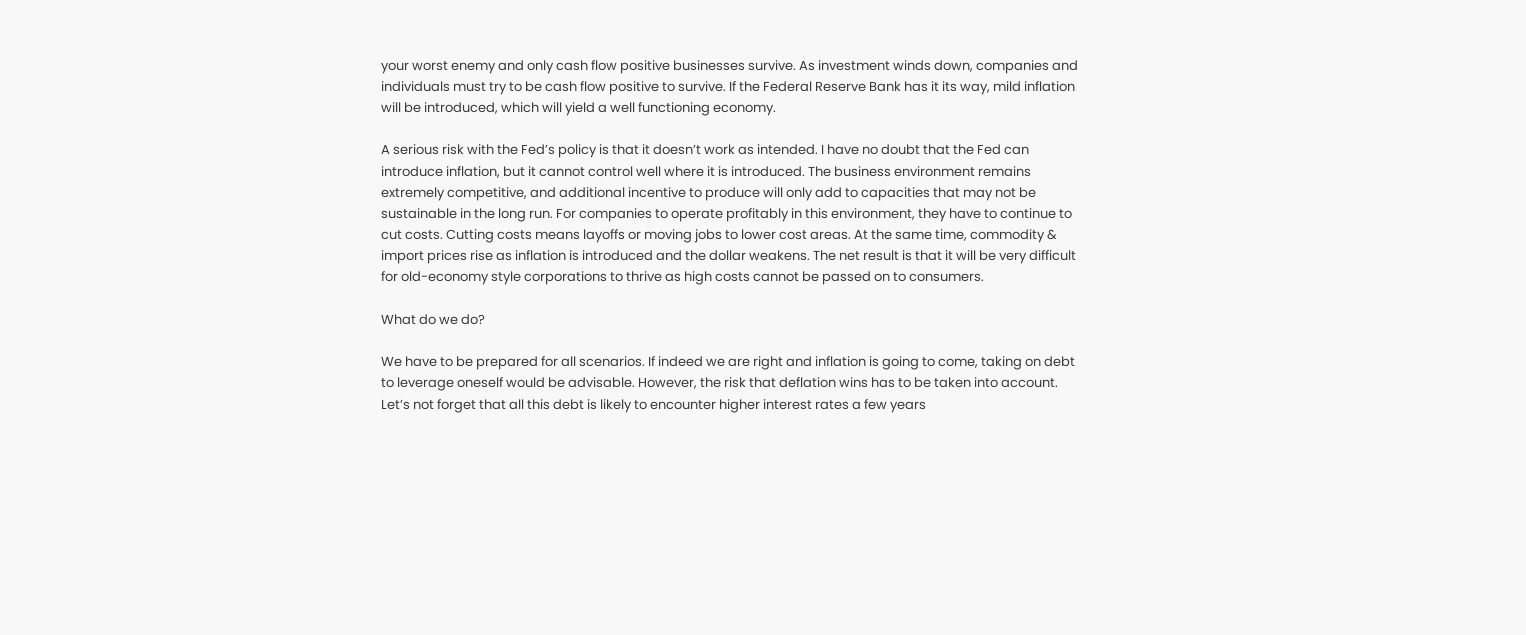your worst enemy and only cash flow positive businesses survive. As investment winds down, companies and individuals must try to be cash flow positive to survive. If the Federal Reserve Bank has it its way, mild inflation will be introduced, which will yield a well functioning economy.

A serious risk with the Fed’s policy is that it doesn’t work as intended. I have no doubt that the Fed can introduce inflation, but it cannot control well where it is introduced. The business environment remains extremely competitive, and additional incentive to produce will only add to capacities that may not be sustainable in the long run. For companies to operate profitably in this environment, they have to continue to cut costs. Cutting costs means layoffs or moving jobs to lower cost areas. At the same time, commodity & import prices rise as inflation is introduced and the dollar weakens. The net result is that it will be very difficult for old-economy style corporations to thrive as high costs cannot be passed on to consumers.

What do we do?

We have to be prepared for all scenarios. If indeed we are right and inflation is going to come, taking on debt to leverage oneself would be advisable. However, the risk that deflation wins has to be taken into account. Let’s not forget that all this debt is likely to encounter higher interest rates a few years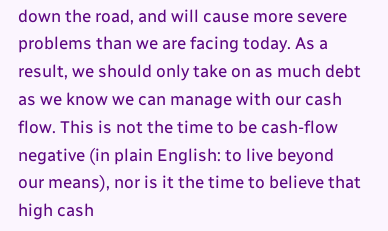down the road, and will cause more severe problems than we are facing today. As a result, we should only take on as much debt as we know we can manage with our cash flow. This is not the time to be cash-flow negative (in plain English: to live beyond our means), nor is it the time to believe that high cash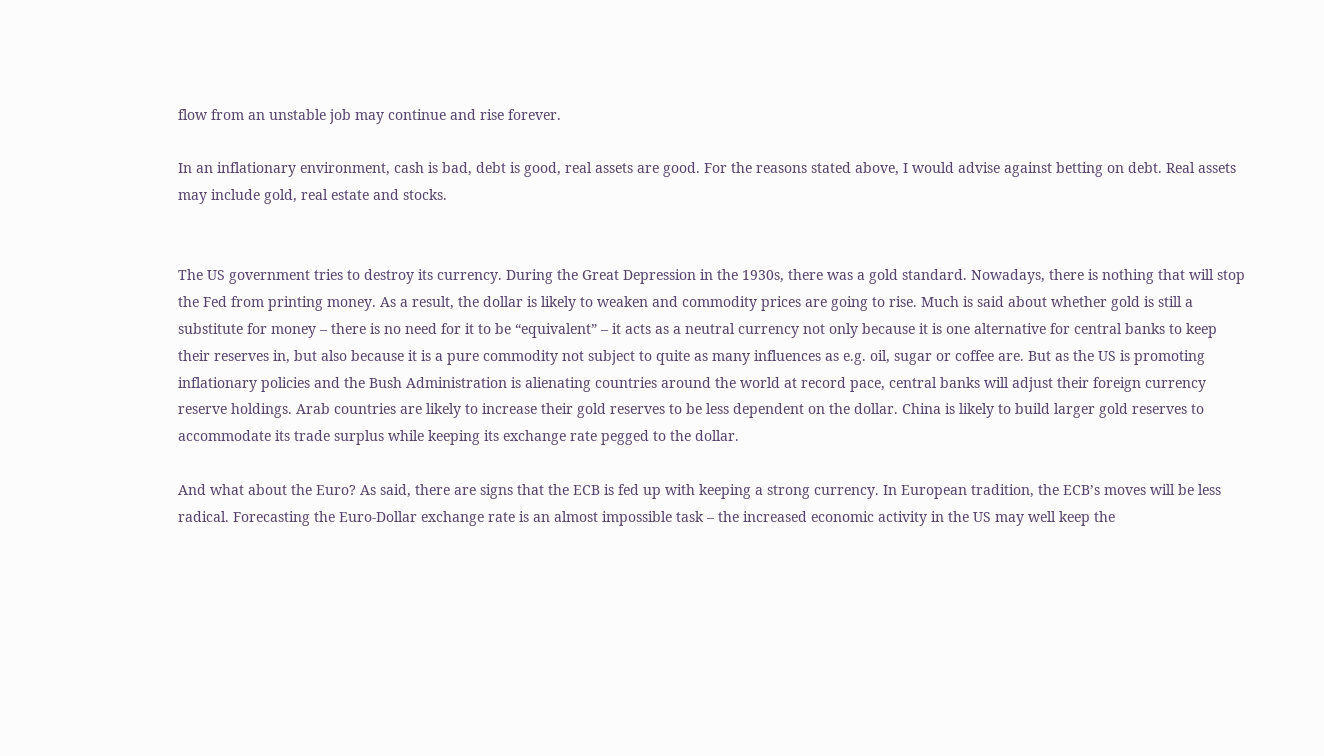flow from an unstable job may continue and rise forever.

In an inflationary environment, cash is bad, debt is good, real assets are good. For the reasons stated above, I would advise against betting on debt. Real assets may include gold, real estate and stocks.


The US government tries to destroy its currency. During the Great Depression in the 1930s, there was a gold standard. Nowadays, there is nothing that will stop the Fed from printing money. As a result, the dollar is likely to weaken and commodity prices are going to rise. Much is said about whether gold is still a substitute for money – there is no need for it to be “equivalent” – it acts as a neutral currency not only because it is one alternative for central banks to keep their reserves in, but also because it is a pure commodity not subject to quite as many influences as e.g. oil, sugar or coffee are. But as the US is promoting inflationary policies and the Bush Administration is alienating countries around the world at record pace, central banks will adjust their foreign currency reserve holdings. Arab countries are likely to increase their gold reserves to be less dependent on the dollar. China is likely to build larger gold reserves to accommodate its trade surplus while keeping its exchange rate pegged to the dollar.

And what about the Euro? As said, there are signs that the ECB is fed up with keeping a strong currency. In European tradition, the ECB’s moves will be less radical. Forecasting the Euro-Dollar exchange rate is an almost impossible task – the increased economic activity in the US may well keep the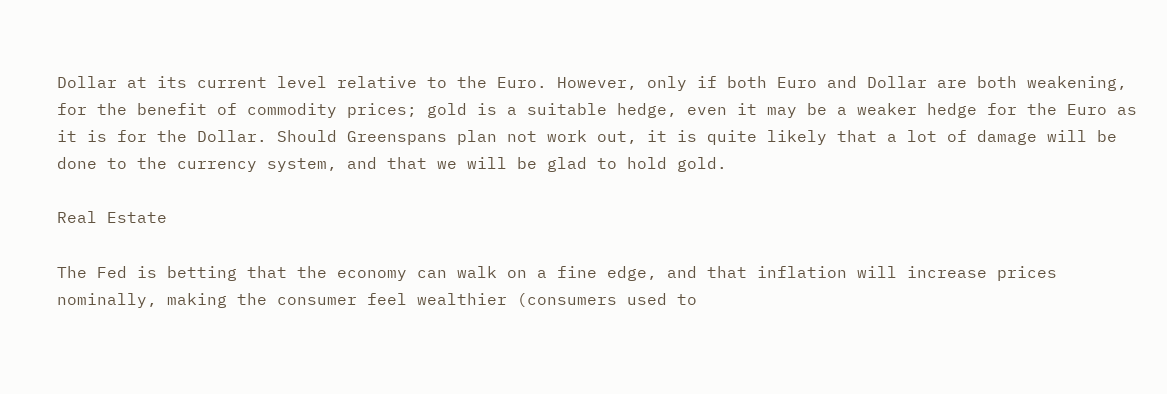Dollar at its current level relative to the Euro. However, only if both Euro and Dollar are both weakening, for the benefit of commodity prices; gold is a suitable hedge, even it may be a weaker hedge for the Euro as it is for the Dollar. Should Greenspans plan not work out, it is quite likely that a lot of damage will be done to the currency system, and that we will be glad to hold gold.

Real Estate

The Fed is betting that the economy can walk on a fine edge, and that inflation will increase prices nominally, making the consumer feel wealthier (consumers used to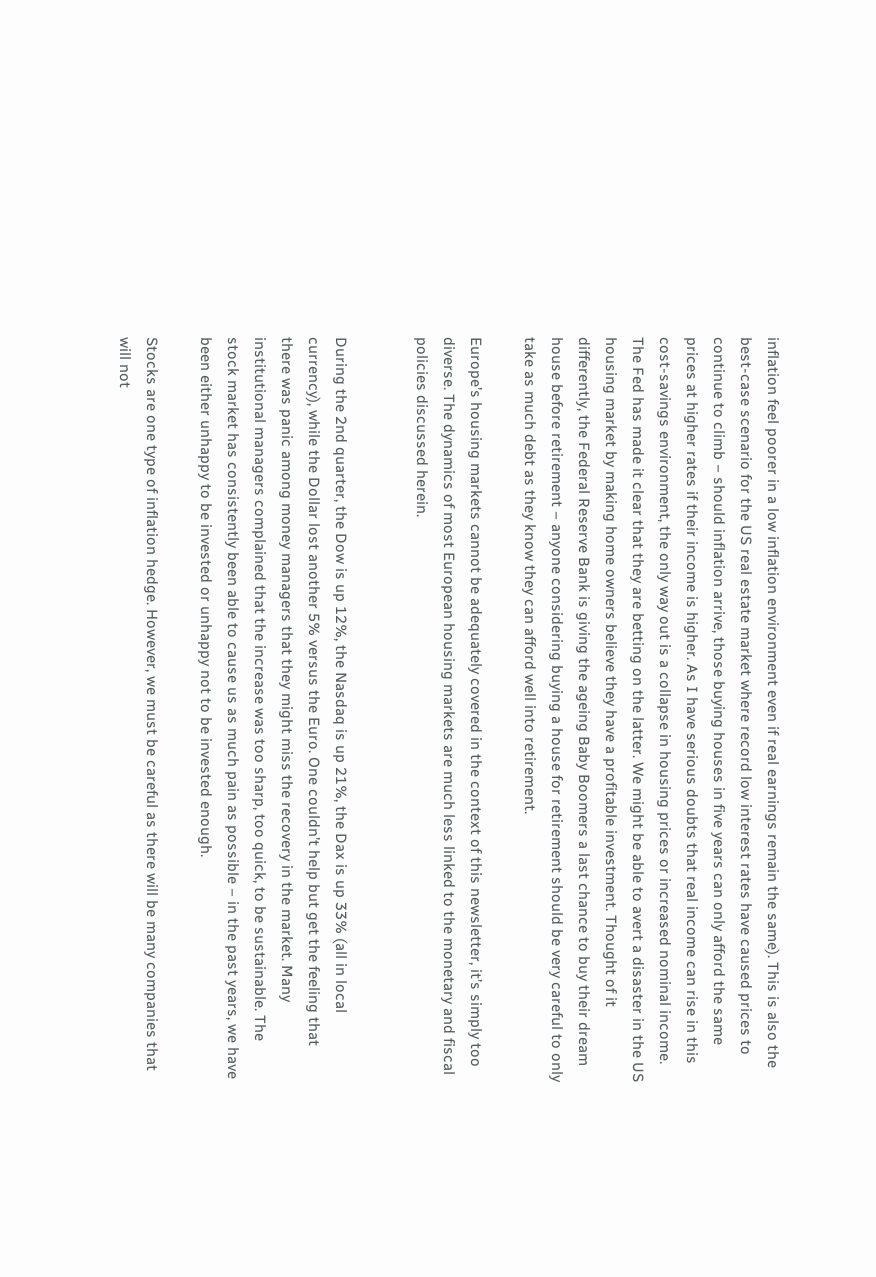inflation feel poorer in a low inflation environment even if real earnings remain the same). This is also the best-case scenario for the US real estate market where record low interest rates have caused prices to continue to climb – should inflation arrive, those buying houses in five years can only afford the same prices at higher rates if their income is higher. As I have serious doubts that real income can rise in this cost-savings environment, the only way out is a collapse in housing prices or increased nominal income. The Fed has made it clear that they are betting on the latter. We might be able to avert a disaster in the US housing market by making home owners believe they have a profitable investment. Thought of it differently, the Federal Reserve Bank is giving the ageing Baby Boomers a last chance to buy their dream house before retirement – anyone considering buying a house for retirement should be very careful to only take as much debt as they know they can afford well into retirement.

Europe’s housing markets cannot be adequately covered in the context of this newsletter, it’s simply too diverse. The dynamics of most European housing markets are much less linked to the monetary and fiscal policies discussed herein.


During the 2nd quarter, the Dow is up 12%, the Nasdaq is up 21%, the Dax is up 33% (all in local currency), while the Dollar lost another 5% versus the Euro. One couldn’t help but get the feeling that there was panic among money managers that they might miss the recovery in the market. Many institutional managers complained that the increase was too sharp, too quick, to be sustainable. The stock market has consistently been able to cause us as much pain as possible – in the past years, we have been either unhappy to be invested or unhappy not to be invested enough.

Stocks are one type of inflation hedge. However, we must be careful as there will be many companies that will not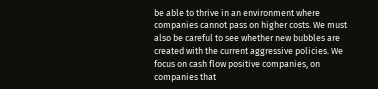be able to thrive in an environment where companies cannot pass on higher costs. We must also be careful to see whether new bubbles are created with the current aggressive policies. We focus on cash flow positive companies, on companies that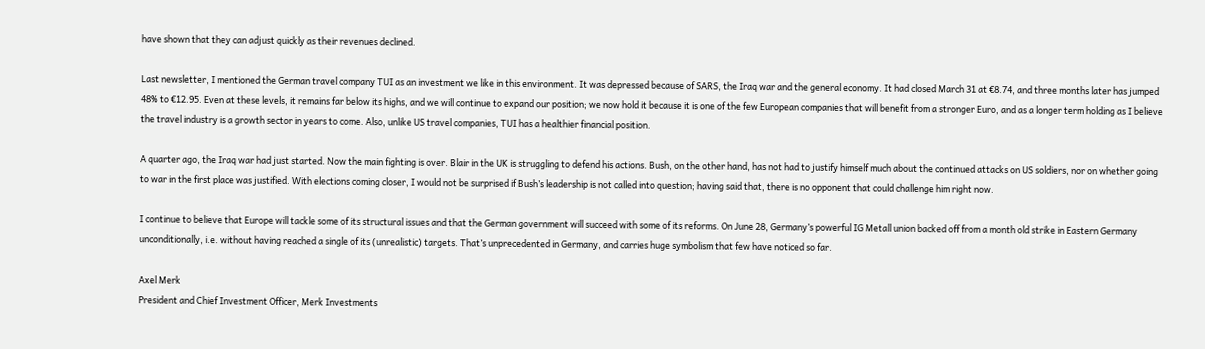have shown that they can adjust quickly as their revenues declined.

Last newsletter, I mentioned the German travel company TUI as an investment we like in this environment. It was depressed because of SARS, the Iraq war and the general economy. It had closed March 31 at €8.74, and three months later has jumped 48% to €12.95. Even at these levels, it remains far below its highs, and we will continue to expand our position; we now hold it because it is one of the few European companies that will benefit from a stronger Euro, and as a longer term holding as I believe the travel industry is a growth sector in years to come. Also, unlike US travel companies, TUI has a healthier financial position.

A quarter ago, the Iraq war had just started. Now the main fighting is over. Blair in the UK is struggling to defend his actions. Bush, on the other hand, has not had to justify himself much about the continued attacks on US soldiers, nor on whether going to war in the first place was justified. With elections coming closer, I would not be surprised if Bush’s leadership is not called into question; having said that, there is no opponent that could challenge him right now.

I continue to believe that Europe will tackle some of its structural issues and that the German government will succeed with some of its reforms. On June 28, Germany’s powerful IG Metall union backed off from a month old strike in Eastern Germany unconditionally, i.e. without having reached a single of its (unrealistic) targets. That’s unprecedented in Germany, and carries huge symbolism that few have noticed so far.

Axel Merk
President and Chief Investment Officer, Merk Investments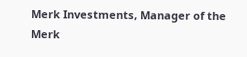Merk Investments, Manager of the Merk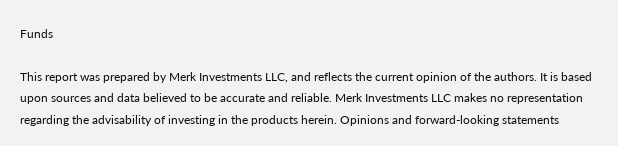Funds

This report was prepared by Merk Investments LLC, and reflects the current opinion of the authors. It is based upon sources and data believed to be accurate and reliable. Merk Investments LLC makes no representation regarding the advisability of investing in the products herein. Opinions and forward-looking statements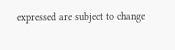expressed are subject to change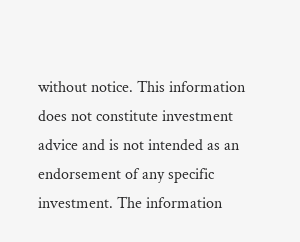without notice. This information does not constitute investment advice and is not intended as an endorsement of any specific investment. The information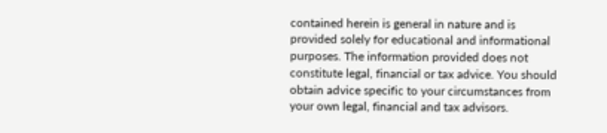contained herein is general in nature and is provided solely for educational and informational purposes. The information provided does not constitute legal, financial or tax advice. You should obtain advice specific to your circumstances from your own legal, financial and tax advisors.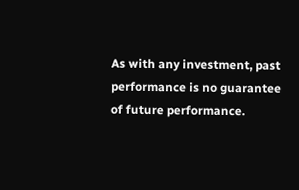As with any investment, past performance is no guarantee of future performance.